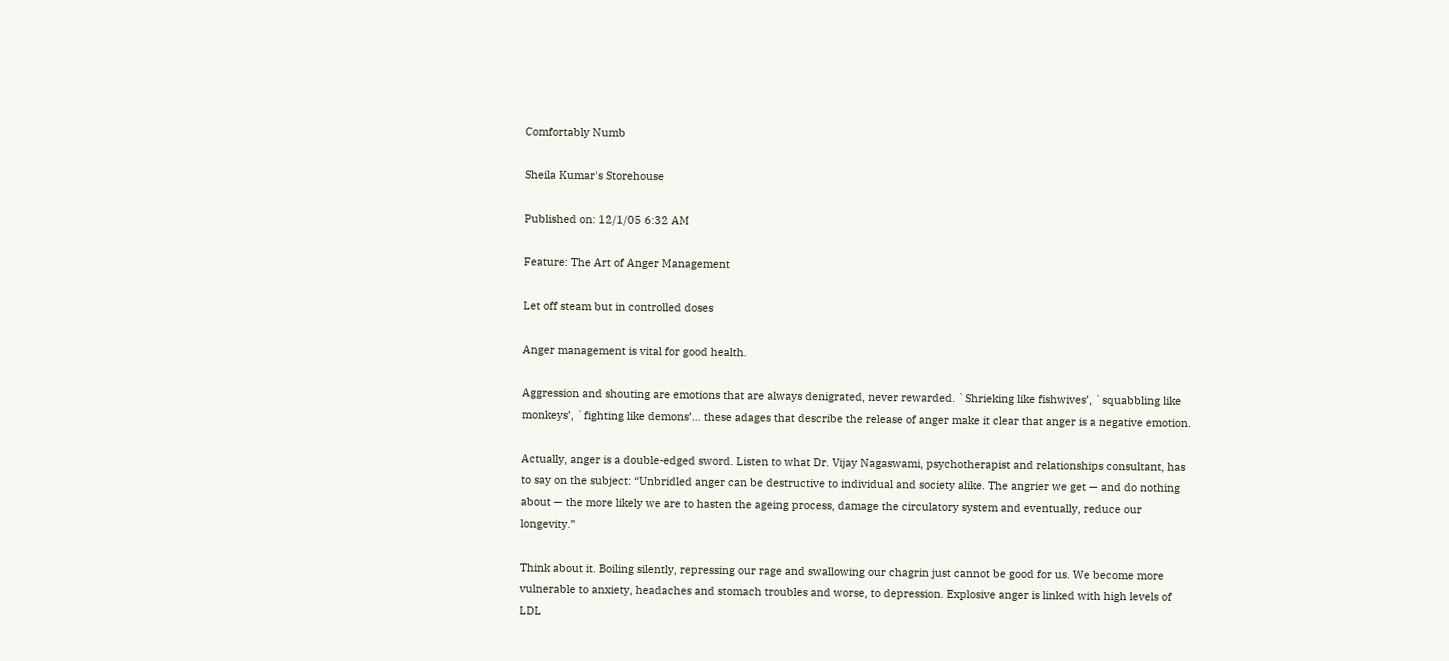Comfortably Numb

Sheila Kumar's Storehouse

Published on: 12/1/05 6:32 AM

Feature: The Art of Anger Management

Let off steam but in controlled doses

Anger management is vital for good health.

Aggression and shouting are emotions that are always denigrated, never rewarded. `Shrieking like fishwives’, `squabbling like monkeys’, `fighting like demons’… these adages that describe the release of anger make it clear that anger is a negative emotion.

Actually, anger is a double-edged sword. Listen to what Dr. Vijay Nagaswami, psychotherapist and relationships consultant, has to say on the subject: “Unbridled anger can be destructive to individual and society alike. The angrier we get — and do nothing about — the more likely we are to hasten the ageing process, damage the circulatory system and eventually, reduce our longevity.”

Think about it. Boiling silently, repressing our rage and swallowing our chagrin just cannot be good for us. We become more vulnerable to anxiety, headaches and stomach troubles and worse, to depression. Explosive anger is linked with high levels of LDL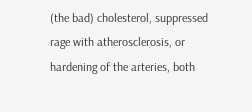(the bad) cholesterol, suppressed rage with atherosclerosis, or hardening of the arteries, both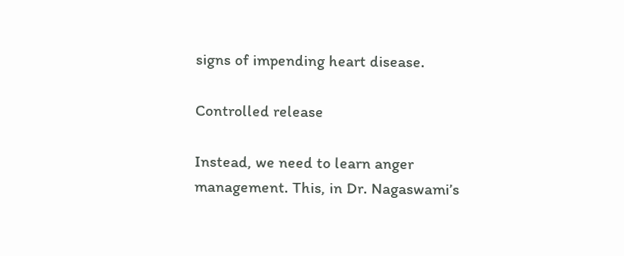signs of impending heart disease.

Controlled release

Instead, we need to learn anger management. This, in Dr. Nagaswami’s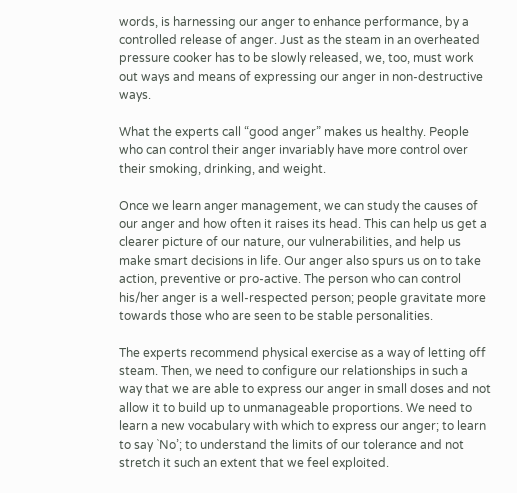words, is harnessing our anger to enhance performance, by a controlled release of anger. Just as the steam in an overheated pressure cooker has to be slowly released, we, too, must work out ways and means of expressing our anger in non-destructive ways.

What the experts call “good anger” makes us healthy. People who can control their anger invariably have more control over their smoking, drinking, and weight.

Once we learn anger management, we can study the causes of our anger and how often it raises its head. This can help us get a clearer picture of our nature, our vulnerabilities, and help us make smart decisions in life. Our anger also spurs us on to take action, preventive or pro-active. The person who can control his/her anger is a well-respected person; people gravitate more towards those who are seen to be stable personalities.

The experts recommend physical exercise as a way of letting off steam. Then, we need to configure our relationships in such a way that we are able to express our anger in small doses and not allow it to build up to unmanageable proportions. We need to learn a new vocabulary with which to express our anger; to learn to say `No’; to understand the limits of our tolerance and not stretch it such an extent that we feel exploited.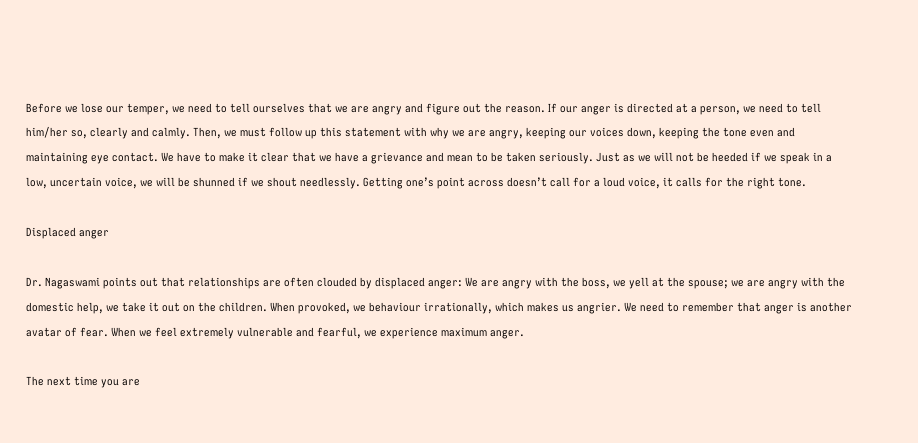Before we lose our temper, we need to tell ourselves that we are angry and figure out the reason. If our anger is directed at a person, we need to tell him/her so, clearly and calmly. Then, we must follow up this statement with why we are angry, keeping our voices down, keeping the tone even and maintaining eye contact. We have to make it clear that we have a grievance and mean to be taken seriously. Just as we will not be heeded if we speak in a low, uncertain voice, we will be shunned if we shout needlessly. Getting one’s point across doesn’t call for a loud voice, it calls for the right tone.

Displaced anger

Dr. Nagaswami points out that relationships are often clouded by displaced anger: We are angry with the boss, we yell at the spouse; we are angry with the domestic help, we take it out on the children. When provoked, we behaviour irrationally, which makes us angrier. We need to remember that anger is another avatar of fear. When we feel extremely vulnerable and fearful, we experience maximum anger.

The next time you are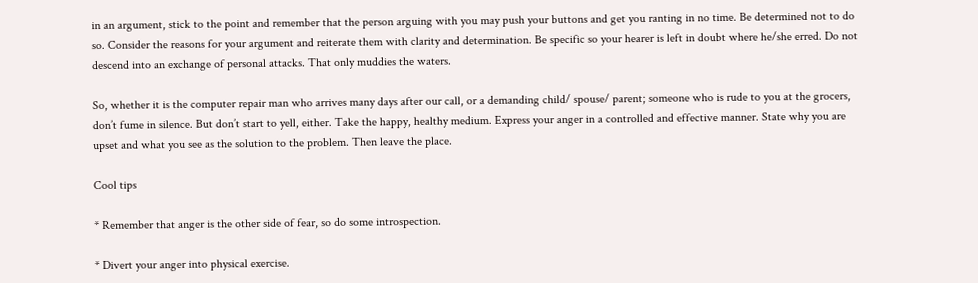in an argument, stick to the point and remember that the person arguing with you may push your buttons and get you ranting in no time. Be determined not to do so. Consider the reasons for your argument and reiterate them with clarity and determination. Be specific so your hearer is left in doubt where he/she erred. Do not descend into an exchange of personal attacks. That only muddies the waters.

So, whether it is the computer repair man who arrives many days after our call, or a demanding child/ spouse/ parent; someone who is rude to you at the grocers, don’t fume in silence. But don’t start to yell, either. Take the happy, healthy medium. Express your anger in a controlled and effective manner. State why you are upset and what you see as the solution to the problem. Then leave the place.

Cool tips

* Remember that anger is the other side of fear, so do some introspection.

* Divert your anger into physical exercise.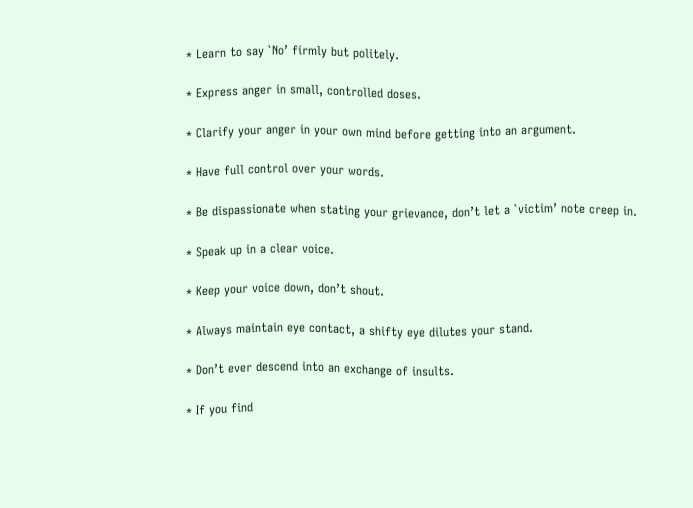* Learn to say `No’ firmly but politely.

* Express anger in small, controlled doses.

* Clarify your anger in your own mind before getting into an argument.

* Have full control over your words.

* Be dispassionate when stating your grievance, don’t let a `victim’ note creep in.

* Speak up in a clear voice.

* Keep your voice down, don’t shout.

* Always maintain eye contact, a shifty eye dilutes your stand.

* Don’t ever descend into an exchange of insults.

* If you find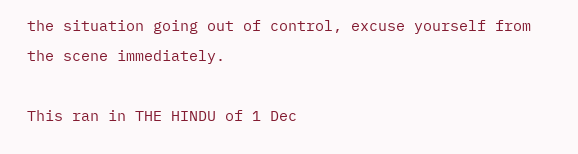the situation going out of control, excuse yourself from the scene immediately.

This ran in THE HINDU of 1 Dec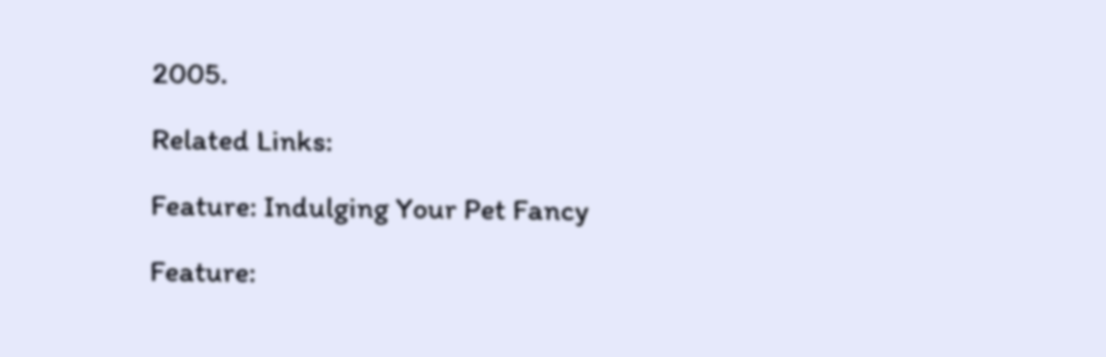2005.

Related Links:

Feature: Indulging Your Pet Fancy

Feature: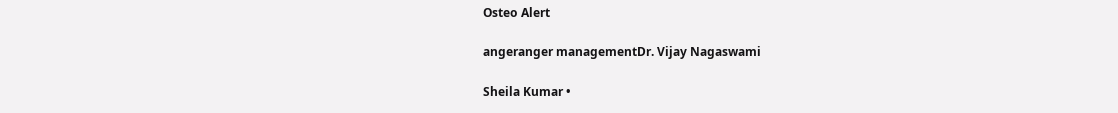Osteo Alert

angeranger managementDr. Vijay Nagaswami

Sheila Kumar •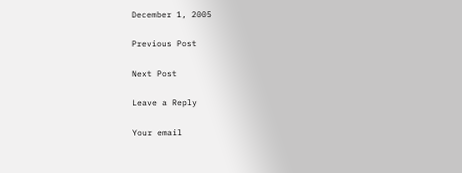December 1, 2005

Previous Post

Next Post

Leave a Reply

Your email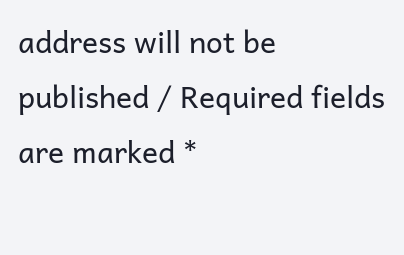address will not be published / Required fields are marked *